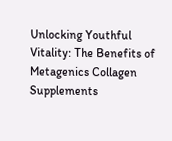Unlocking Youthful Vitality: The Benefits of Metagenics Collagen Supplements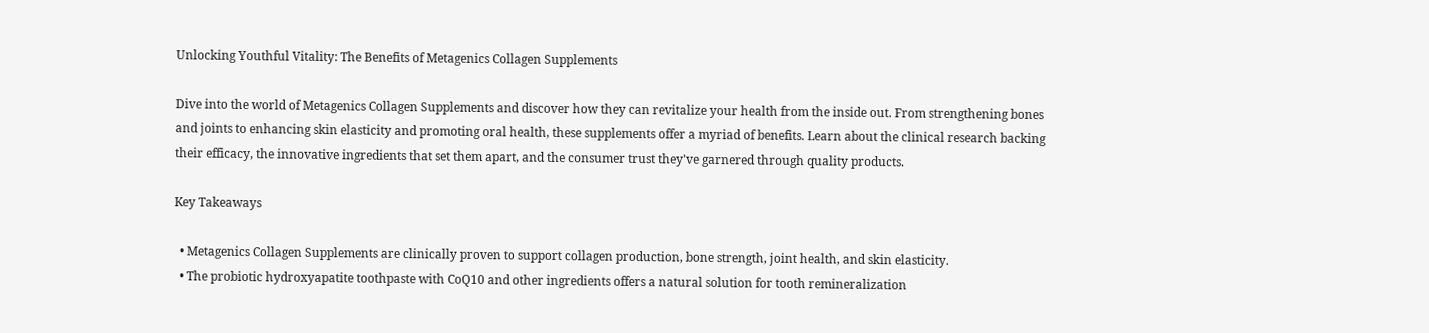Unlocking Youthful Vitality: The Benefits of Metagenics Collagen Supplements

Dive into the world of Metagenics Collagen Supplements and discover how they can revitalize your health from the inside out. From strengthening bones and joints to enhancing skin elasticity and promoting oral health, these supplements offer a myriad of benefits. Learn about the clinical research backing their efficacy, the innovative ingredients that set them apart, and the consumer trust they've garnered through quality products.

Key Takeaways

  • Metagenics Collagen Supplements are clinically proven to support collagen production, bone strength, joint health, and skin elasticity.
  • The probiotic hydroxyapatite toothpaste with CoQ10 and other ingredients offers a natural solution for tooth remineralization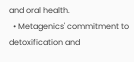and oral health.
  • Metagenics' commitment to detoxification and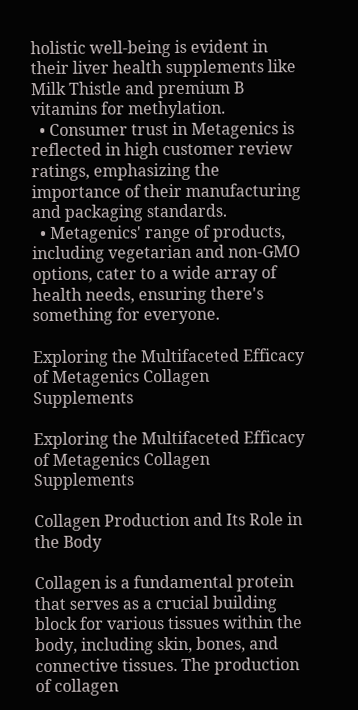holistic well-being is evident in their liver health supplements like Milk Thistle and premium B vitamins for methylation.
  • Consumer trust in Metagenics is reflected in high customer review ratings, emphasizing the importance of their manufacturing and packaging standards.
  • Metagenics' range of products, including vegetarian and non-GMO options, cater to a wide array of health needs, ensuring there's something for everyone.

Exploring the Multifaceted Efficacy of Metagenics Collagen Supplements

Exploring the Multifaceted Efficacy of Metagenics Collagen Supplements

Collagen Production and Its Role in the Body

Collagen is a fundamental protein that serves as a crucial building block for various tissues within the body, including skin, bones, and connective tissues. The production of collagen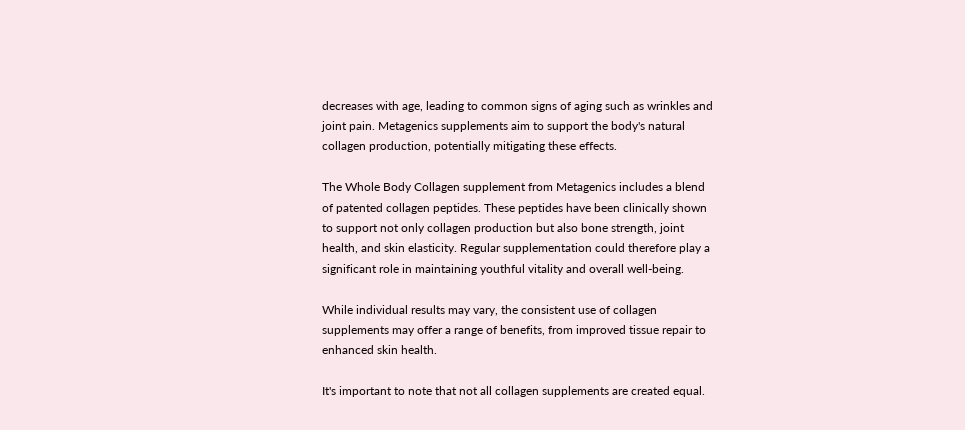decreases with age, leading to common signs of aging such as wrinkles and joint pain. Metagenics supplements aim to support the body's natural collagen production, potentially mitigating these effects.

The Whole Body Collagen supplement from Metagenics includes a blend of patented collagen peptides. These peptides have been clinically shown to support not only collagen production but also bone strength, joint health, and skin elasticity. Regular supplementation could therefore play a significant role in maintaining youthful vitality and overall well-being.

While individual results may vary, the consistent use of collagen supplements may offer a range of benefits, from improved tissue repair to enhanced skin health.

It's important to note that not all collagen supplements are created equal.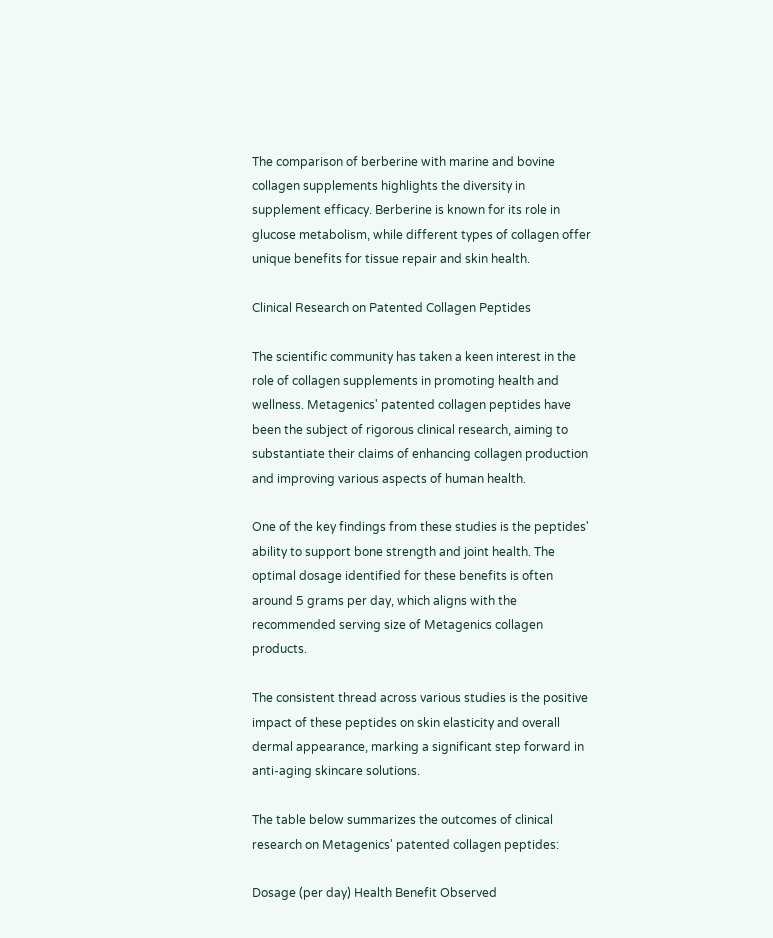The comparison of berberine with marine and bovine collagen supplements highlights the diversity in supplement efficacy. Berberine is known for its role in glucose metabolism, while different types of collagen offer unique benefits for tissue repair and skin health.

Clinical Research on Patented Collagen Peptides

The scientific community has taken a keen interest in the role of collagen supplements in promoting health and wellness. Metagenics' patented collagen peptides have been the subject of rigorous clinical research, aiming to substantiate their claims of enhancing collagen production and improving various aspects of human health.

One of the key findings from these studies is the peptides' ability to support bone strength and joint health. The optimal dosage identified for these benefits is often around 5 grams per day, which aligns with the recommended serving size of Metagenics collagen products.

The consistent thread across various studies is the positive impact of these peptides on skin elasticity and overall dermal appearance, marking a significant step forward in anti-aging skincare solutions.

The table below summarizes the outcomes of clinical research on Metagenics' patented collagen peptides:

Dosage (per day) Health Benefit Observed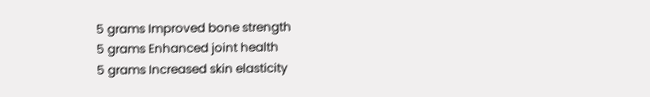5 grams Improved bone strength
5 grams Enhanced joint health
5 grams Increased skin elasticity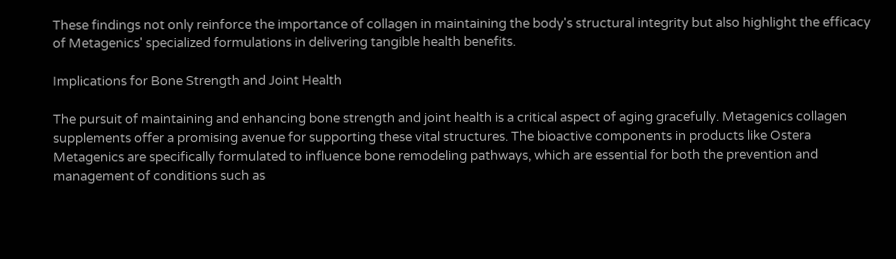These findings not only reinforce the importance of collagen in maintaining the body's structural integrity but also highlight the efficacy of Metagenics' specialized formulations in delivering tangible health benefits.

Implications for Bone Strength and Joint Health

The pursuit of maintaining and enhancing bone strength and joint health is a critical aspect of aging gracefully. Metagenics collagen supplements offer a promising avenue for supporting these vital structures. The bioactive components in products like Ostera Metagenics are specifically formulated to influence bone remodeling pathways, which are essential for both the prevention and management of conditions such as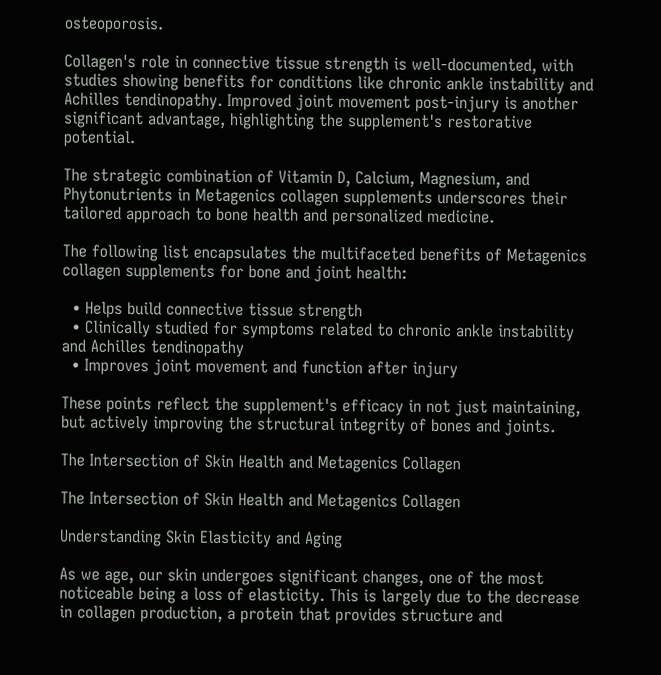osteoporosis.

Collagen's role in connective tissue strength is well-documented, with studies showing benefits for conditions like chronic ankle instability and Achilles tendinopathy. Improved joint movement post-injury is another significant advantage, highlighting the supplement's restorative potential.

The strategic combination of Vitamin D, Calcium, Magnesium, and Phytonutrients in Metagenics collagen supplements underscores their tailored approach to bone health and personalized medicine.

The following list encapsulates the multifaceted benefits of Metagenics collagen supplements for bone and joint health:

  • Helps build connective tissue strength
  • Clinically studied for symptoms related to chronic ankle instability and Achilles tendinopathy
  • Improves joint movement and function after injury

These points reflect the supplement's efficacy in not just maintaining, but actively improving the structural integrity of bones and joints.

The Intersection of Skin Health and Metagenics Collagen

The Intersection of Skin Health and Metagenics Collagen

Understanding Skin Elasticity and Aging

As we age, our skin undergoes significant changes, one of the most noticeable being a loss of elasticity. This is largely due to the decrease in collagen production, a protein that provides structure and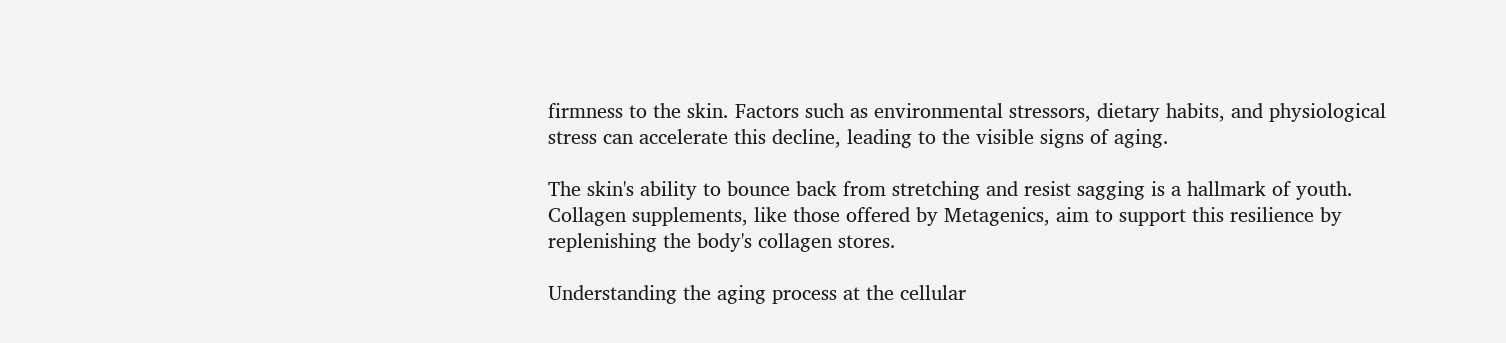firmness to the skin. Factors such as environmental stressors, dietary habits, and physiological stress can accelerate this decline, leading to the visible signs of aging.

The skin's ability to bounce back from stretching and resist sagging is a hallmark of youth. Collagen supplements, like those offered by Metagenics, aim to support this resilience by replenishing the body's collagen stores.

Understanding the aging process at the cellular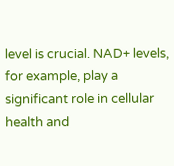level is crucial. NAD+ levels, for example, play a significant role in cellular health and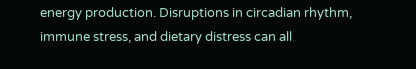energy production. Disruptions in circadian rhythm, immune stress, and dietary distress can all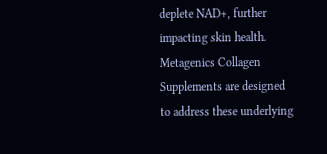deplete NAD+, further impacting skin health. Metagenics Collagen Supplements are designed to address these underlying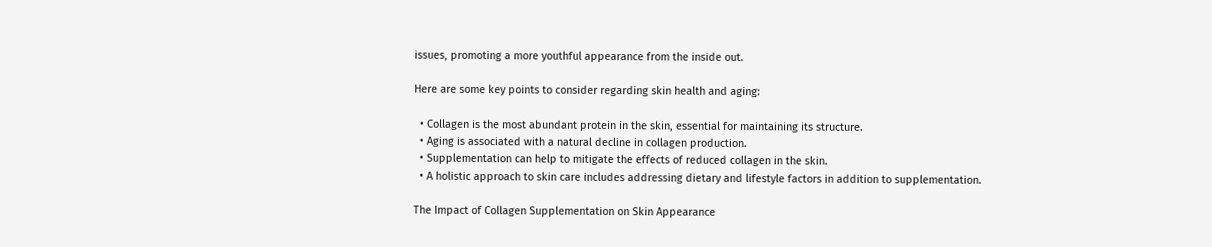issues, promoting a more youthful appearance from the inside out.

Here are some key points to consider regarding skin health and aging:

  • Collagen is the most abundant protein in the skin, essential for maintaining its structure.
  • Aging is associated with a natural decline in collagen production.
  • Supplementation can help to mitigate the effects of reduced collagen in the skin.
  • A holistic approach to skin care includes addressing dietary and lifestyle factors in addition to supplementation.

The Impact of Collagen Supplementation on Skin Appearance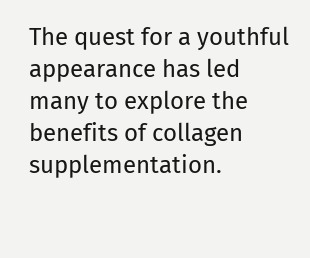The quest for a youthful appearance has led many to explore the benefits of collagen supplementation.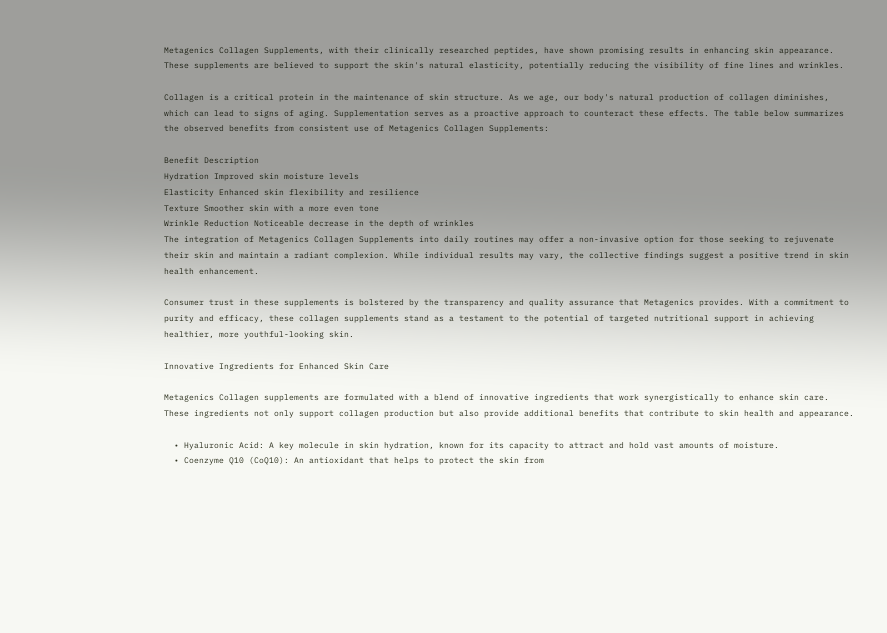Metagenics Collagen Supplements, with their clinically researched peptides, have shown promising results in enhancing skin appearance. These supplements are believed to support the skin's natural elasticity, potentially reducing the visibility of fine lines and wrinkles.

Collagen is a critical protein in the maintenance of skin structure. As we age, our body's natural production of collagen diminishes, which can lead to signs of aging. Supplementation serves as a proactive approach to counteract these effects. The table below summarizes the observed benefits from consistent use of Metagenics Collagen Supplements:

Benefit Description
Hydration Improved skin moisture levels
Elasticity Enhanced skin flexibility and resilience
Texture Smoother skin with a more even tone
Wrinkle Reduction Noticeable decrease in the depth of wrinkles
The integration of Metagenics Collagen Supplements into daily routines may offer a non-invasive option for those seeking to rejuvenate their skin and maintain a radiant complexion. While individual results may vary, the collective findings suggest a positive trend in skin health enhancement.

Consumer trust in these supplements is bolstered by the transparency and quality assurance that Metagenics provides. With a commitment to purity and efficacy, these collagen supplements stand as a testament to the potential of targeted nutritional support in achieving healthier, more youthful-looking skin.

Innovative Ingredients for Enhanced Skin Care

Metagenics Collagen supplements are formulated with a blend of innovative ingredients that work synergistically to enhance skin care. These ingredients not only support collagen production but also provide additional benefits that contribute to skin health and appearance.

  • Hyaluronic Acid: A key molecule in skin hydration, known for its capacity to attract and hold vast amounts of moisture.
  • Coenzyme Q10 (CoQ10): An antioxidant that helps to protect the skin from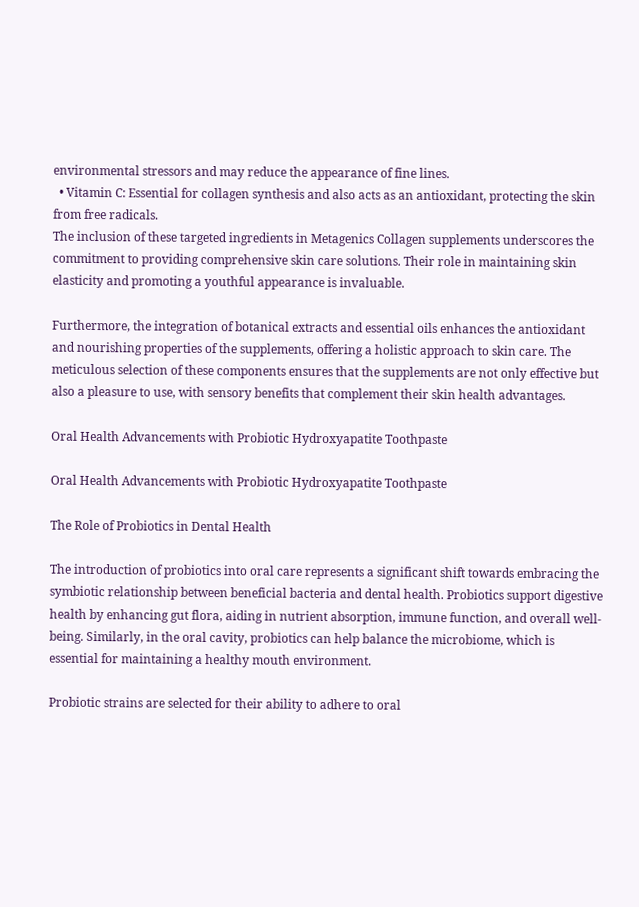environmental stressors and may reduce the appearance of fine lines.
  • Vitamin C: Essential for collagen synthesis and also acts as an antioxidant, protecting the skin from free radicals.
The inclusion of these targeted ingredients in Metagenics Collagen supplements underscores the commitment to providing comprehensive skin care solutions. Their role in maintaining skin elasticity and promoting a youthful appearance is invaluable.

Furthermore, the integration of botanical extracts and essential oils enhances the antioxidant and nourishing properties of the supplements, offering a holistic approach to skin care. The meticulous selection of these components ensures that the supplements are not only effective but also a pleasure to use, with sensory benefits that complement their skin health advantages.

Oral Health Advancements with Probiotic Hydroxyapatite Toothpaste

Oral Health Advancements with Probiotic Hydroxyapatite Toothpaste

The Role of Probiotics in Dental Health

The introduction of probiotics into oral care represents a significant shift towards embracing the symbiotic relationship between beneficial bacteria and dental health. Probiotics support digestive health by enhancing gut flora, aiding in nutrient absorption, immune function, and overall well-being. Similarly, in the oral cavity, probiotics can help balance the microbiome, which is essential for maintaining a healthy mouth environment.

Probiotic strains are selected for their ability to adhere to oral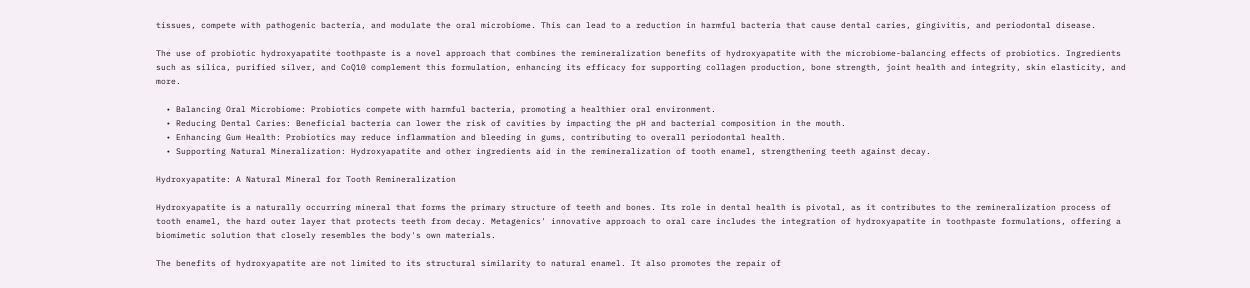tissues, compete with pathogenic bacteria, and modulate the oral microbiome. This can lead to a reduction in harmful bacteria that cause dental caries, gingivitis, and periodontal disease.

The use of probiotic hydroxyapatite toothpaste is a novel approach that combines the remineralization benefits of hydroxyapatite with the microbiome-balancing effects of probiotics. Ingredients such as silica, purified silver, and CoQ10 complement this formulation, enhancing its efficacy for supporting collagen production, bone strength, joint health and integrity, skin elasticity, and more.

  • Balancing Oral Microbiome: Probiotics compete with harmful bacteria, promoting a healthier oral environment.
  • Reducing Dental Caries: Beneficial bacteria can lower the risk of cavities by impacting the pH and bacterial composition in the mouth.
  • Enhancing Gum Health: Probiotics may reduce inflammation and bleeding in gums, contributing to overall periodontal health.
  • Supporting Natural Mineralization: Hydroxyapatite and other ingredients aid in the remineralization of tooth enamel, strengthening teeth against decay.

Hydroxyapatite: A Natural Mineral for Tooth Remineralization

Hydroxyapatite is a naturally occurring mineral that forms the primary structure of teeth and bones. Its role in dental health is pivotal, as it contributes to the remineralization process of tooth enamel, the hard outer layer that protects teeth from decay. Metagenics' innovative approach to oral care includes the integration of hydroxyapatite in toothpaste formulations, offering a biomimetic solution that closely resembles the body's own materials.

The benefits of hydroxyapatite are not limited to its structural similarity to natural enamel. It also promotes the repair of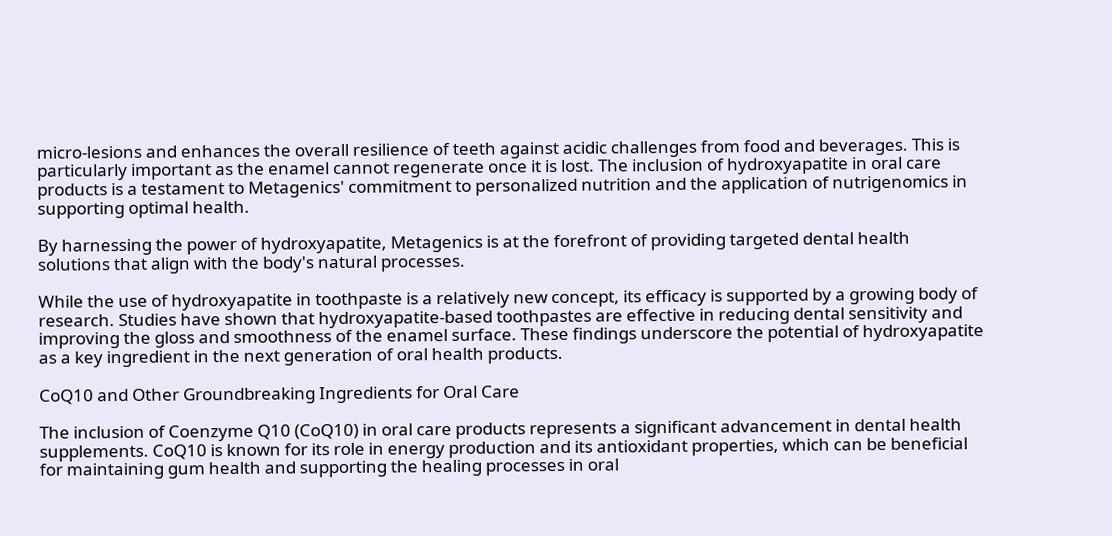micro-lesions and enhances the overall resilience of teeth against acidic challenges from food and beverages. This is particularly important as the enamel cannot regenerate once it is lost. The inclusion of hydroxyapatite in oral care products is a testament to Metagenics' commitment to personalized nutrition and the application of nutrigenomics in supporting optimal health.

By harnessing the power of hydroxyapatite, Metagenics is at the forefront of providing targeted dental health solutions that align with the body's natural processes.

While the use of hydroxyapatite in toothpaste is a relatively new concept, its efficacy is supported by a growing body of research. Studies have shown that hydroxyapatite-based toothpastes are effective in reducing dental sensitivity and improving the gloss and smoothness of the enamel surface. These findings underscore the potential of hydroxyapatite as a key ingredient in the next generation of oral health products.

CoQ10 and Other Groundbreaking Ingredients for Oral Care

The inclusion of Coenzyme Q10 (CoQ10) in oral care products represents a significant advancement in dental health supplements. CoQ10 is known for its role in energy production and its antioxidant properties, which can be beneficial for maintaining gum health and supporting the healing processes in oral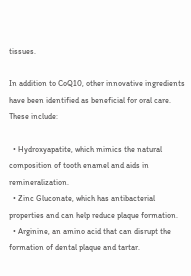tissues.

In addition to CoQ10, other innovative ingredients have been identified as beneficial for oral care. These include:

  • Hydroxyapatite, which mimics the natural composition of tooth enamel and aids in remineralization.
  • Zinc Gluconate, which has antibacterial properties and can help reduce plaque formation.
  • Arginine, an amino acid that can disrupt the formation of dental plaque and tartar.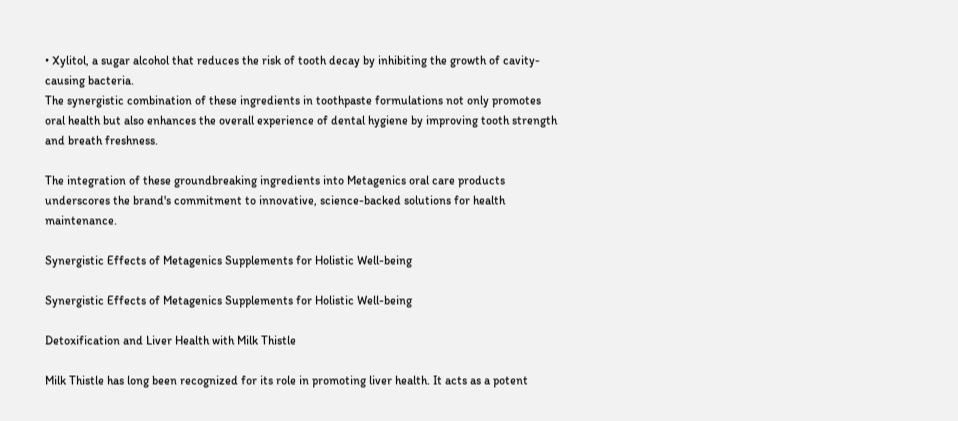• Xylitol, a sugar alcohol that reduces the risk of tooth decay by inhibiting the growth of cavity-causing bacteria.
The synergistic combination of these ingredients in toothpaste formulations not only promotes oral health but also enhances the overall experience of dental hygiene by improving tooth strength and breath freshness.

The integration of these groundbreaking ingredients into Metagenics oral care products underscores the brand's commitment to innovative, science-backed solutions for health maintenance.

Synergistic Effects of Metagenics Supplements for Holistic Well-being

Synergistic Effects of Metagenics Supplements for Holistic Well-being

Detoxification and Liver Health with Milk Thistle

Milk Thistle has long been recognized for its role in promoting liver health. It acts as a potent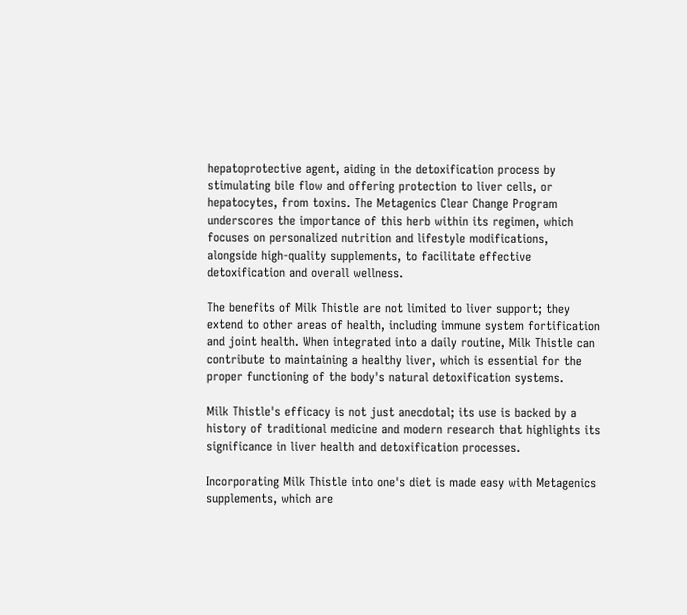hepatoprotective agent, aiding in the detoxification process by stimulating bile flow and offering protection to liver cells, or hepatocytes, from toxins. The Metagenics Clear Change Program underscores the importance of this herb within its regimen, which focuses on personalized nutrition and lifestyle modifications, alongside high-quality supplements, to facilitate effective detoxification and overall wellness.

The benefits of Milk Thistle are not limited to liver support; they extend to other areas of health, including immune system fortification and joint health. When integrated into a daily routine, Milk Thistle can contribute to maintaining a healthy liver, which is essential for the proper functioning of the body's natural detoxification systems.

Milk Thistle's efficacy is not just anecdotal; its use is backed by a history of traditional medicine and modern research that highlights its significance in liver health and detoxification processes.

Incorporating Milk Thistle into one's diet is made easy with Metagenics supplements, which are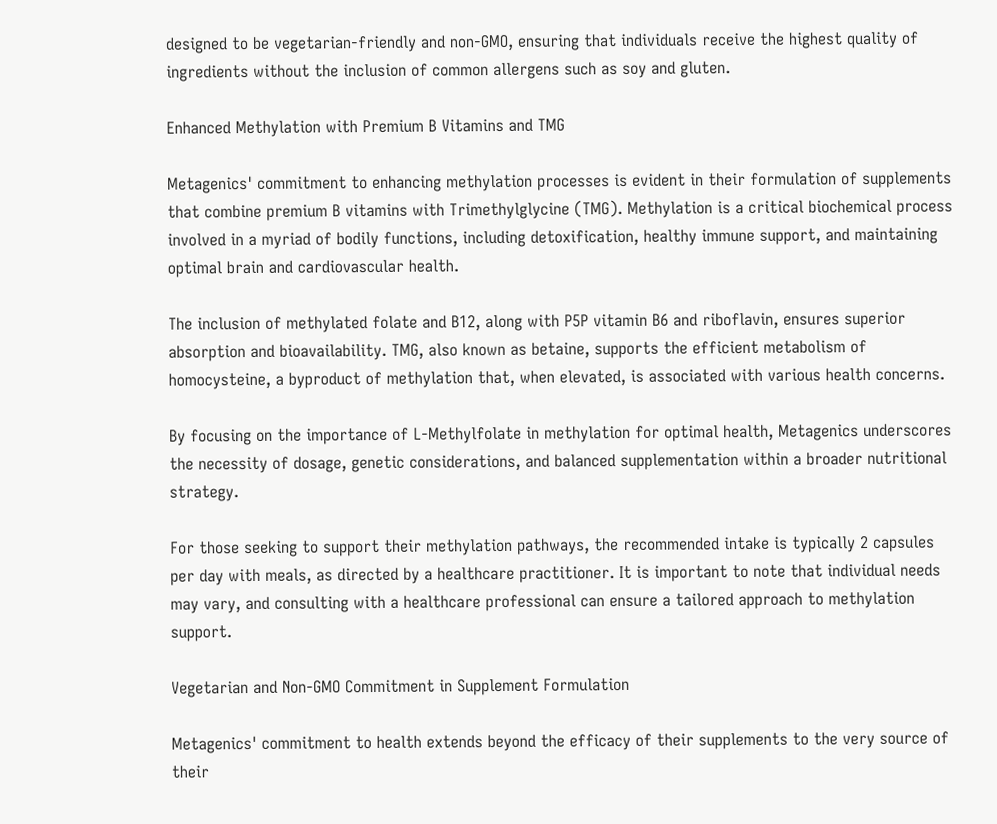designed to be vegetarian-friendly and non-GMO, ensuring that individuals receive the highest quality of ingredients without the inclusion of common allergens such as soy and gluten.

Enhanced Methylation with Premium B Vitamins and TMG

Metagenics' commitment to enhancing methylation processes is evident in their formulation of supplements that combine premium B vitamins with Trimethylglycine (TMG). Methylation is a critical biochemical process involved in a myriad of bodily functions, including detoxification, healthy immune support, and maintaining optimal brain and cardiovascular health.

The inclusion of methylated folate and B12, along with P5P vitamin B6 and riboflavin, ensures superior absorption and bioavailability. TMG, also known as betaine, supports the efficient metabolism of homocysteine, a byproduct of methylation that, when elevated, is associated with various health concerns.

By focusing on the importance of L-Methylfolate in methylation for optimal health, Metagenics underscores the necessity of dosage, genetic considerations, and balanced supplementation within a broader nutritional strategy.

For those seeking to support their methylation pathways, the recommended intake is typically 2 capsules per day with meals, as directed by a healthcare practitioner. It is important to note that individual needs may vary, and consulting with a healthcare professional can ensure a tailored approach to methylation support.

Vegetarian and Non-GMO Commitment in Supplement Formulation

Metagenics' commitment to health extends beyond the efficacy of their supplements to the very source of their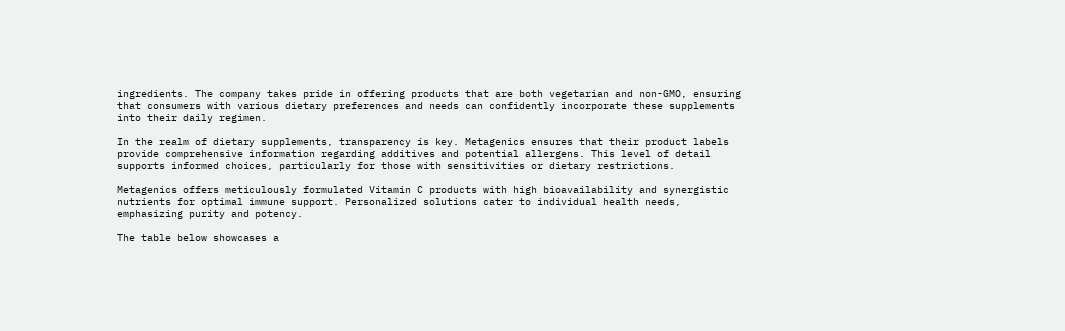ingredients. The company takes pride in offering products that are both vegetarian and non-GMO, ensuring that consumers with various dietary preferences and needs can confidently incorporate these supplements into their daily regimen.

In the realm of dietary supplements, transparency is key. Metagenics ensures that their product labels provide comprehensive information regarding additives and potential allergens. This level of detail supports informed choices, particularly for those with sensitivities or dietary restrictions.

Metagenics offers meticulously formulated Vitamin C products with high bioavailability and synergistic nutrients for optimal immune support. Personalized solutions cater to individual health needs, emphasizing purity and potency.

The table below showcases a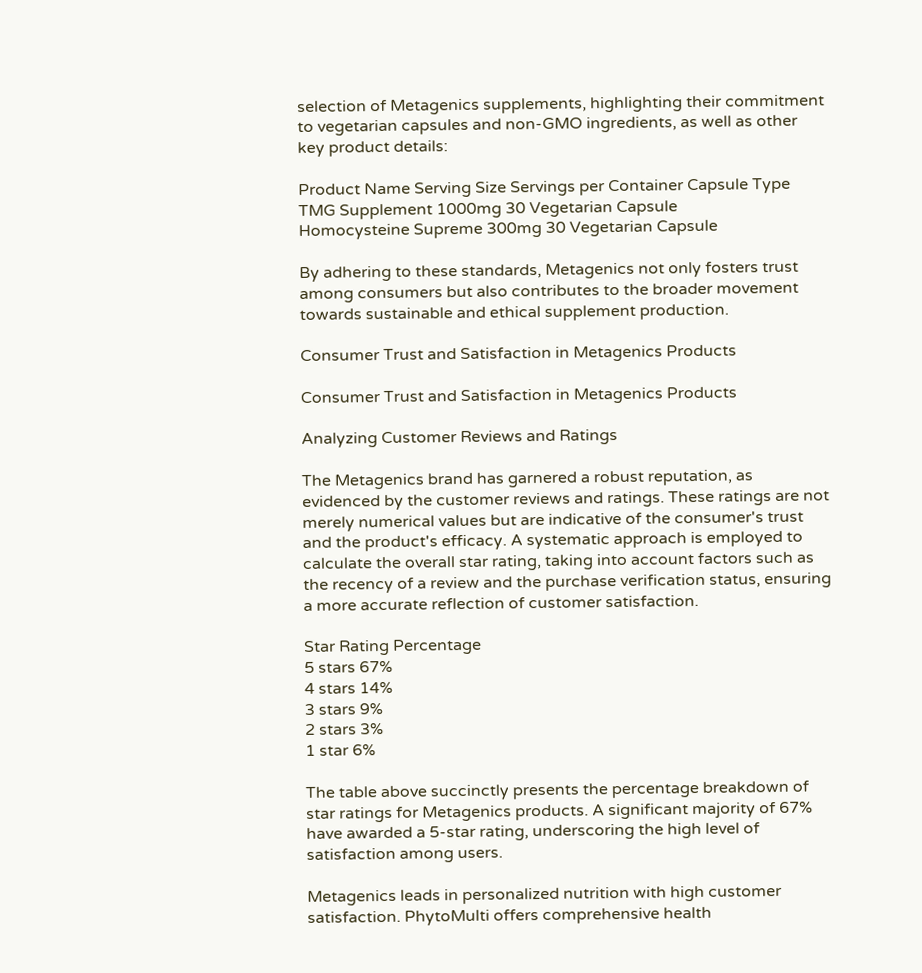selection of Metagenics supplements, highlighting their commitment to vegetarian capsules and non-GMO ingredients, as well as other key product details:

Product Name Serving Size Servings per Container Capsule Type
TMG Supplement 1000mg 30 Vegetarian Capsule
Homocysteine Supreme 300mg 30 Vegetarian Capsule

By adhering to these standards, Metagenics not only fosters trust among consumers but also contributes to the broader movement towards sustainable and ethical supplement production.

Consumer Trust and Satisfaction in Metagenics Products

Consumer Trust and Satisfaction in Metagenics Products

Analyzing Customer Reviews and Ratings

The Metagenics brand has garnered a robust reputation, as evidenced by the customer reviews and ratings. These ratings are not merely numerical values but are indicative of the consumer's trust and the product's efficacy. A systematic approach is employed to calculate the overall star rating, taking into account factors such as the recency of a review and the purchase verification status, ensuring a more accurate reflection of customer satisfaction.

Star Rating Percentage
5 stars 67%
4 stars 14%
3 stars 9%
2 stars 3%
1 star 6%

The table above succinctly presents the percentage breakdown of star ratings for Metagenics products. A significant majority of 67% have awarded a 5-star rating, underscoring the high level of satisfaction among users.

Metagenics leads in personalized nutrition with high customer satisfaction. PhytoMulti offers comprehensive health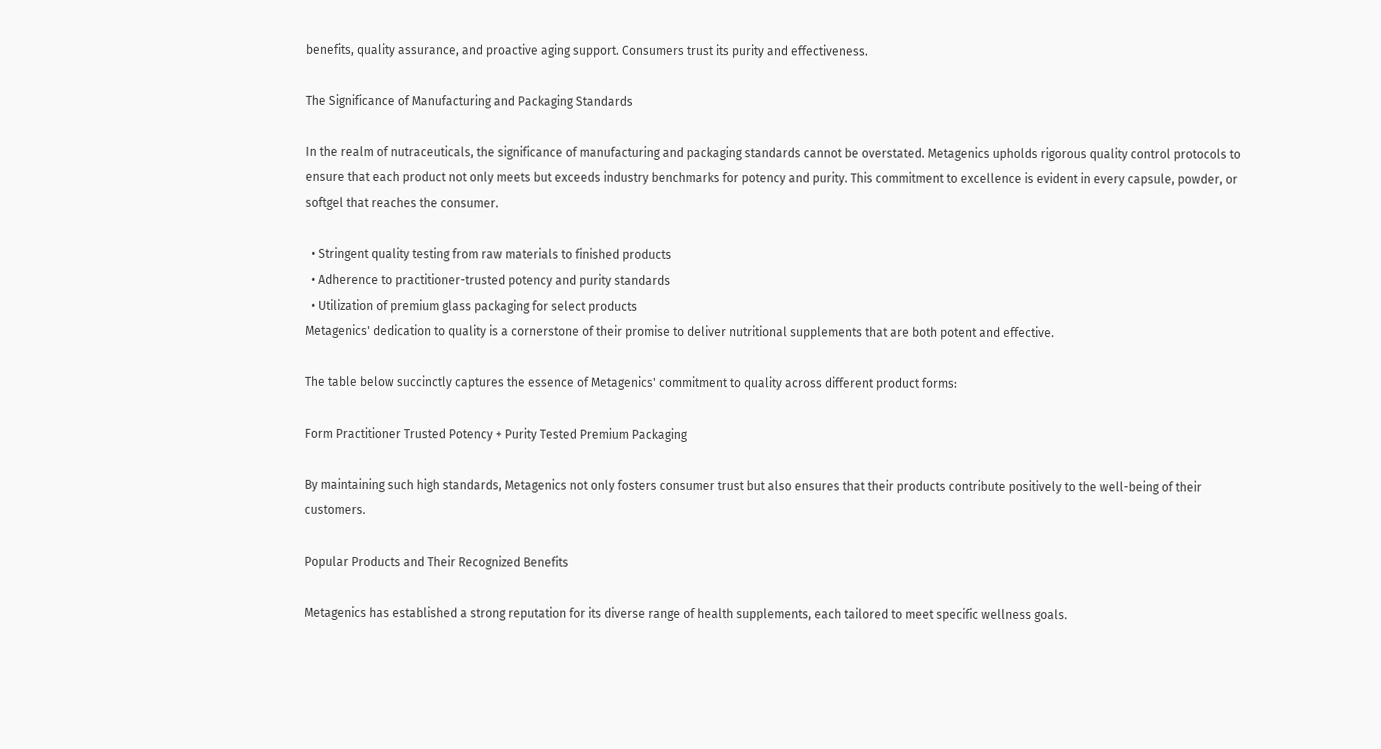benefits, quality assurance, and proactive aging support. Consumers trust its purity and effectiveness.

The Significance of Manufacturing and Packaging Standards

In the realm of nutraceuticals, the significance of manufacturing and packaging standards cannot be overstated. Metagenics upholds rigorous quality control protocols to ensure that each product not only meets but exceeds industry benchmarks for potency and purity. This commitment to excellence is evident in every capsule, powder, or softgel that reaches the consumer.

  • Stringent quality testing from raw materials to finished products
  • Adherence to practitioner-trusted potency and purity standards
  • Utilization of premium glass packaging for select products
Metagenics' dedication to quality is a cornerstone of their promise to deliver nutritional supplements that are both potent and effective.

The table below succinctly captures the essence of Metagenics' commitment to quality across different product forms:

Form Practitioner Trusted Potency + Purity Tested Premium Packaging

By maintaining such high standards, Metagenics not only fosters consumer trust but also ensures that their products contribute positively to the well-being of their customers.

Popular Products and Their Recognized Benefits

Metagenics has established a strong reputation for its diverse range of health supplements, each tailored to meet specific wellness goals.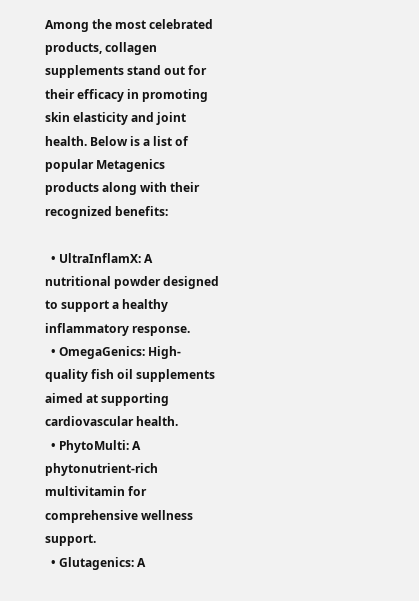Among the most celebrated products, collagen supplements stand out for their efficacy in promoting skin elasticity and joint health. Below is a list of popular Metagenics products along with their recognized benefits:

  • UltraInflamX: A nutritional powder designed to support a healthy inflammatory response.
  • OmegaGenics: High-quality fish oil supplements aimed at supporting cardiovascular health.
  • PhytoMulti: A phytonutrient-rich multivitamin for comprehensive wellness support.
  • Glutagenics: A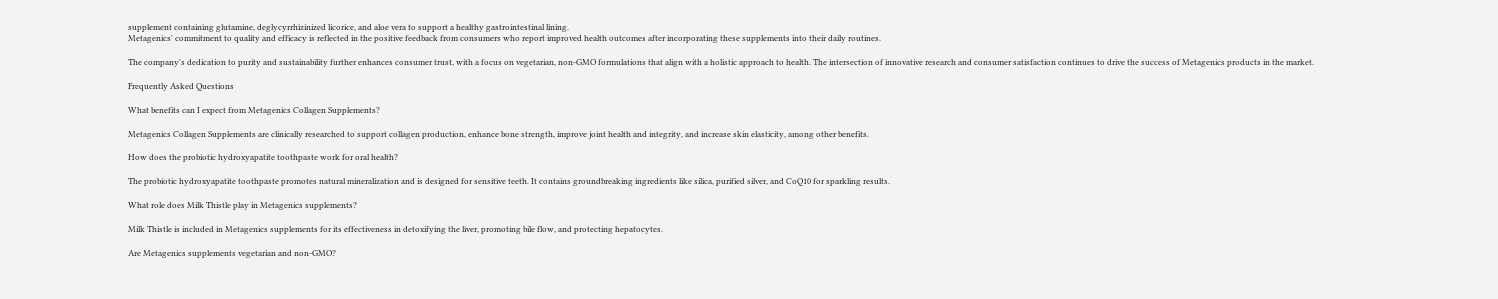supplement containing glutamine, deglycyrrhizinized licorice, and aloe vera to support a healthy gastrointestinal lining.
Metagenics' commitment to quality and efficacy is reflected in the positive feedback from consumers who report improved health outcomes after incorporating these supplements into their daily routines.

The company's dedication to purity and sustainability further enhances consumer trust, with a focus on vegetarian, non-GMO formulations that align with a holistic approach to health. The intersection of innovative research and consumer satisfaction continues to drive the success of Metagenics products in the market.

Frequently Asked Questions

What benefits can I expect from Metagenics Collagen Supplements?

Metagenics Collagen Supplements are clinically researched to support collagen production, enhance bone strength, improve joint health and integrity, and increase skin elasticity, among other benefits.

How does the probiotic hydroxyapatite toothpaste work for oral health?

The probiotic hydroxyapatite toothpaste promotes natural mineralization and is designed for sensitive teeth. It contains groundbreaking ingredients like silica, purified silver, and CoQ10 for sparkling results.

What role does Milk Thistle play in Metagenics supplements?

Milk Thistle is included in Metagenics supplements for its effectiveness in detoxifying the liver, promoting bile flow, and protecting hepatocytes.

Are Metagenics supplements vegetarian and non-GMO?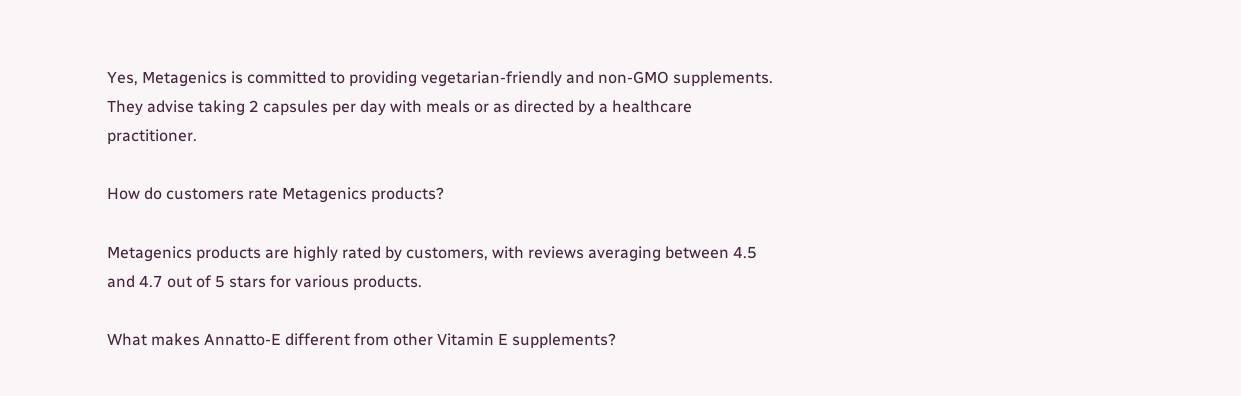Yes, Metagenics is committed to providing vegetarian-friendly and non-GMO supplements. They advise taking 2 capsules per day with meals or as directed by a healthcare practitioner.

How do customers rate Metagenics products?

Metagenics products are highly rated by customers, with reviews averaging between 4.5 and 4.7 out of 5 stars for various products.

What makes Annatto-E different from other Vitamin E supplements?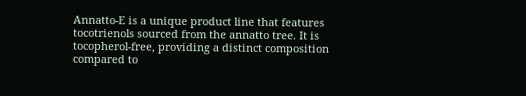Annatto-E is a unique product line that features tocotrienols sourced from the annatto tree. It is tocopherol-free, providing a distinct composition compared to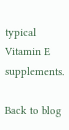typical Vitamin E supplements.

Back to blog